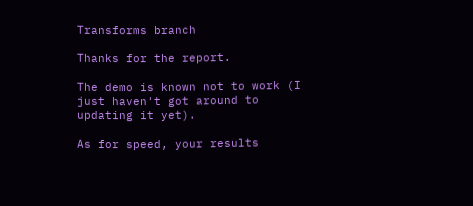Transforms branch

Thanks for the report.

The demo is known not to work (I just haven't got around to updating it yet).

As for speed, your results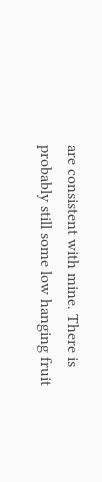are consistent with mine. There is probably still some low hanging fruit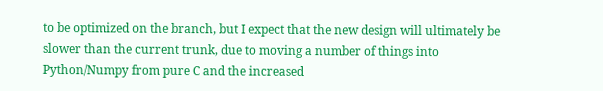to be optimized on the branch, but I expect that the new design will ultimately be slower than the current trunk, due to moving a number of things into Python/Numpy from pure C and the increased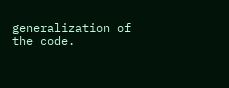generalization of the code.